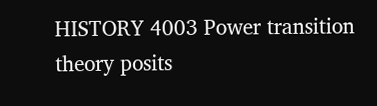HISTORY 4003 Power transition theory posits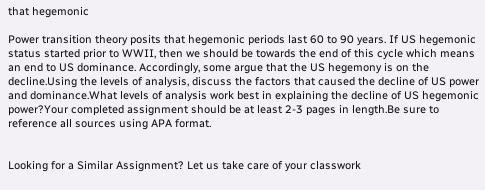that hegemonic

Power transition theory posits that hegemonic periods last 60 to 90 years. If US hegemonic status started prior to WWII, then we should be towards the end of this cycle which means an end to US dominance. Accordingly, some argue that the US hegemony is on the decline.Using the levels of analysis, discuss the factors that caused the decline of US power and dominance.What levels of analysis work best in explaining the decline of US hegemonic power?Your completed assignment should be at least 2-3 pages in length.Be sure to reference all sources using APA format.


Looking for a Similar Assignment? Let us take care of your classwork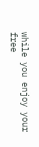while you enjoy your free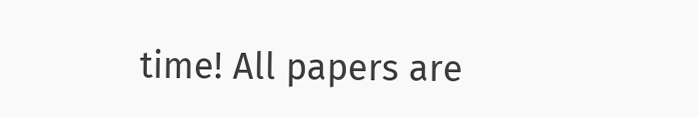time! All papers are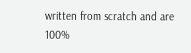written from scratch and are 100%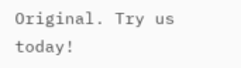Original. Try us today!